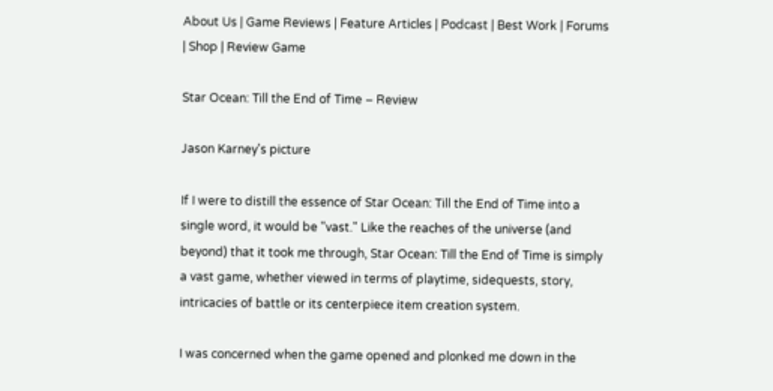About Us | Game Reviews | Feature Articles | Podcast | Best Work | Forums | Shop | Review Game

Star Ocean: Till the End of Time – Review

Jason Karney's picture

If I were to distill the essence of Star Ocean: Till the End of Time into a single word, it would be "vast." Like the reaches of the universe (and beyond) that it took me through, Star Ocean: Till the End of Time is simply a vast game, whether viewed in terms of playtime, sidequests, story, intricacies of battle or its centerpiece item creation system.

I was concerned when the game opened and plonked me down in the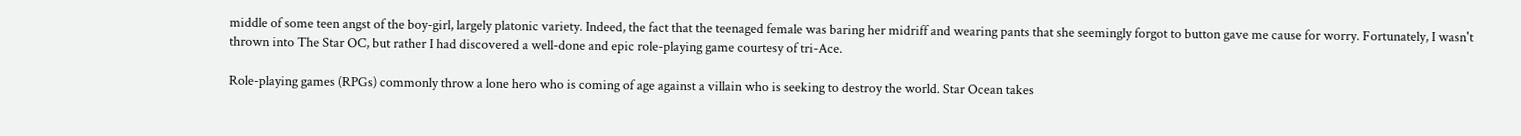middle of some teen angst of the boy-girl, largely platonic variety. Indeed, the fact that the teenaged female was baring her midriff and wearing pants that she seemingly forgot to button gave me cause for worry. Fortunately, I wasn't thrown into The Star OC, but rather I had discovered a well-done and epic role-playing game courtesy of tri-Ace.

Role-playing games (RPGs) commonly throw a lone hero who is coming of age against a villain who is seeking to destroy the world. Star Ocean takes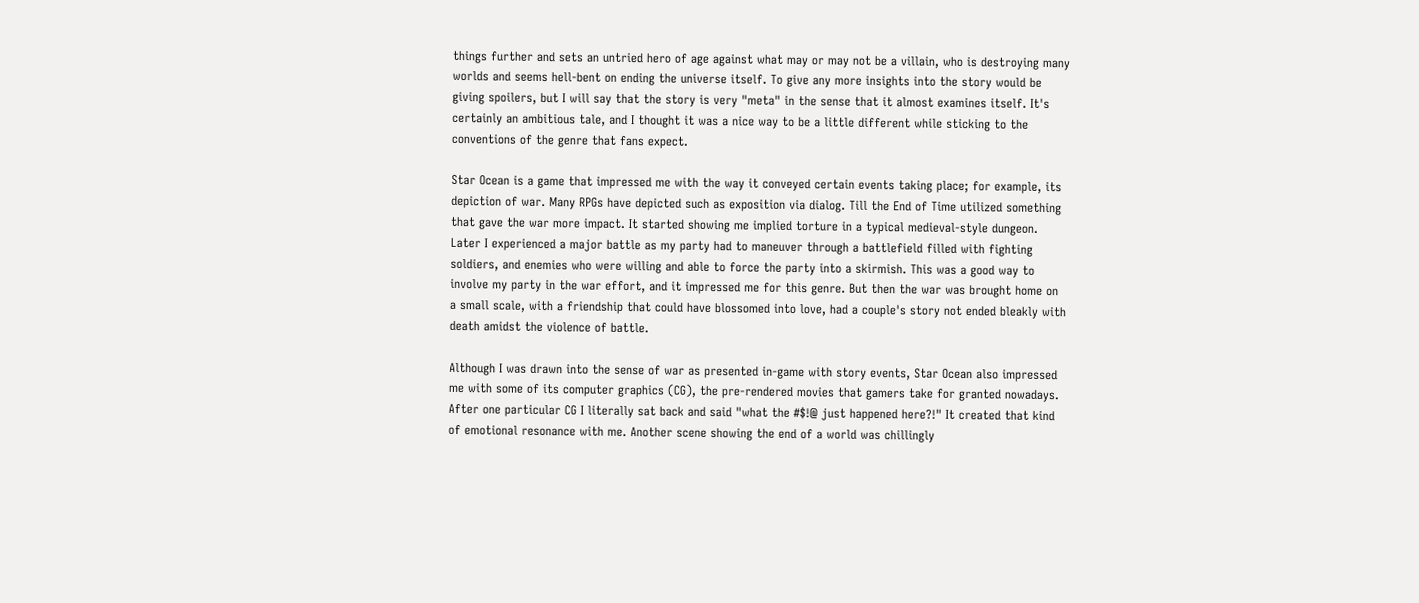things further and sets an untried hero of age against what may or may not be a villain, who is destroying many worlds and seems hell-bent on ending the universe itself. To give any more insights into the story would be giving spoilers, but I will say that the story is very "meta" in the sense that it almost examines itself. It's certainly an ambitious tale, and I thought it was a nice way to be a little different while sticking to the conventions of the genre that fans expect.

Star Ocean is a game that impressed me with the way it conveyed certain events taking place; for example, its depiction of war. Many RPGs have depicted such as exposition via dialog. Till the End of Time utilized something that gave the war more impact. It started showing me implied torture in a typical medieval-style dungeon. Later I experienced a major battle as my party had to maneuver through a battlefield filled with fighting soldiers, and enemies who were willing and able to force the party into a skirmish. This was a good way to involve my party in the war effort, and it impressed me for this genre. But then the war was brought home on a small scale, with a friendship that could have blossomed into love, had a couple's story not ended bleakly with death amidst the violence of battle.

Although I was drawn into the sense of war as presented in-game with story events, Star Ocean also impressed me with some of its computer graphics (CG), the pre-rendered movies that gamers take for granted nowadays. After one particular CG I literally sat back and said "what the #$!@ just happened here?!" It created that kind of emotional resonance with me. Another scene showing the end of a world was chillingly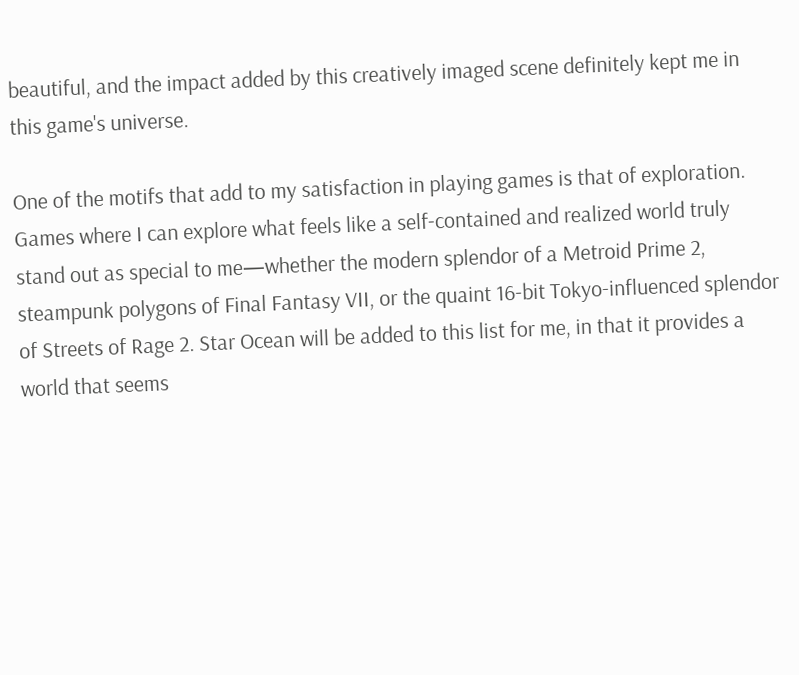beautiful, and the impact added by this creatively imaged scene definitely kept me in this game's universe.

One of the motifs that add to my satisfaction in playing games is that of exploration. Games where I can explore what feels like a self-contained and realized world truly stand out as special to me—whether the modern splendor of a Metroid Prime 2, steampunk polygons of Final Fantasy VII, or the quaint 16-bit Tokyo-influenced splendor of Streets of Rage 2. Star Ocean will be added to this list for me, in that it provides a world that seems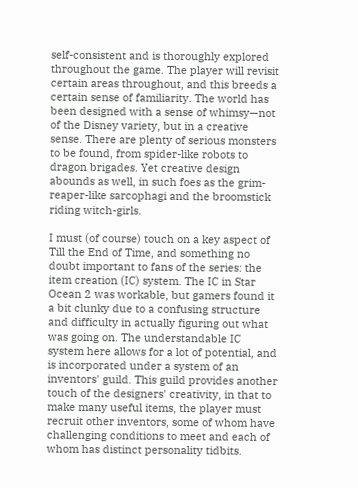self-consistent and is thoroughly explored throughout the game. The player will revisit certain areas throughout, and this breeds a certain sense of familiarity. The world has been designed with a sense of whimsy—not of the Disney variety, but in a creative sense. There are plenty of serious monsters to be found, from spider-like robots to dragon brigades. Yet creative design abounds as well, in such foes as the grim-reaper-like sarcophagi and the broomstick riding witch-girls.

I must (of course) touch on a key aspect of Till the End of Time, and something no doubt important to fans of the series: the item creation (IC) system. The IC in Star Ocean 2 was workable, but gamers found it a bit clunky due to a confusing structure and difficulty in actually figuring out what was going on. The understandable IC system here allows for a lot of potential, and is incorporated under a system of an inventors' guild. This guild provides another touch of the designers' creativity, in that to make many useful items, the player must recruit other inventors, some of whom have challenging conditions to meet and each of whom has distinct personality tidbits.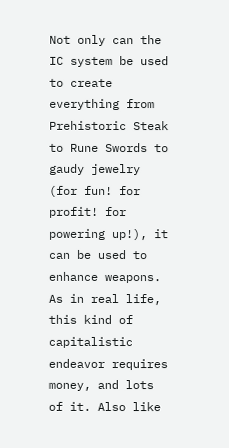Not only can the IC system be used to create everything from Prehistoric Steak to Rune Swords to gaudy jewelry (for fun! for profit! for powering up!), it can be used to enhance weapons. As in real life, this kind of capitalistic endeavor requires money, and lots of it. Also like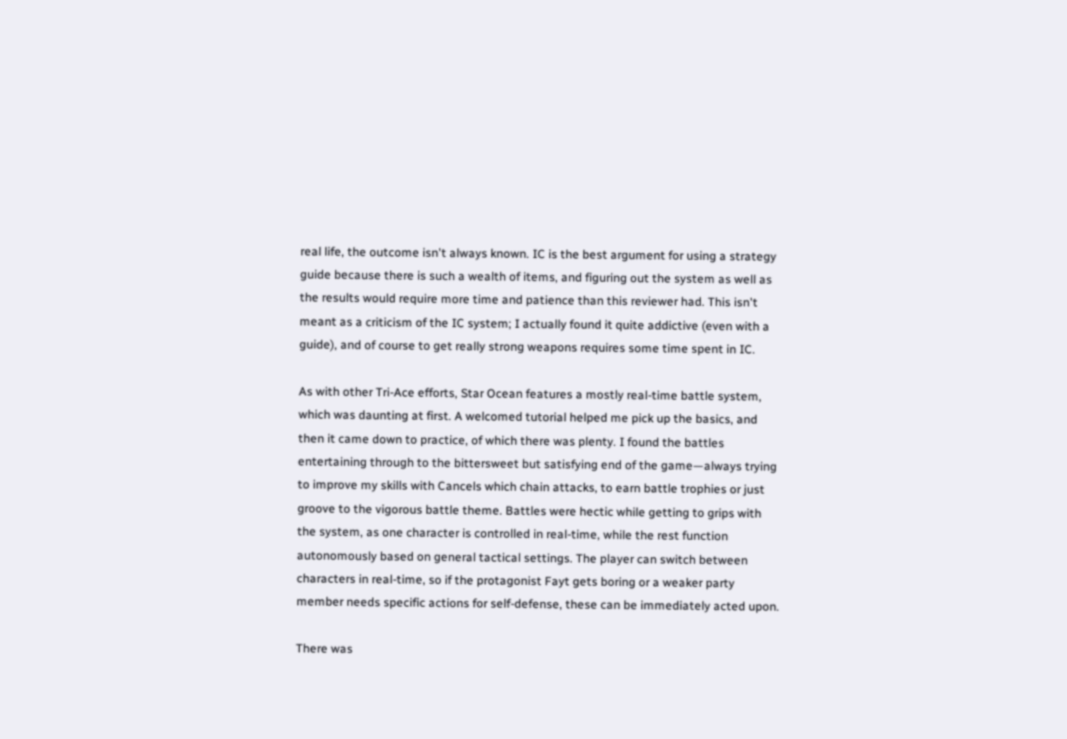real life, the outcome isn't always known. IC is the best argument for using a strategy guide because there is such a wealth of items, and figuring out the system as well as the results would require more time and patience than this reviewer had. This isn't meant as a criticism of the IC system; I actually found it quite addictive (even with a guide), and of course to get really strong weapons requires some time spent in IC.

As with other Tri-Ace efforts, Star Ocean features a mostly real-time battle system, which was daunting at first. A welcomed tutorial helped me pick up the basics, and then it came down to practice, of which there was plenty. I found the battles entertaining through to the bittersweet but satisfying end of the game—always trying to improve my skills with Cancels which chain attacks, to earn battle trophies or just groove to the vigorous battle theme. Battles were hectic while getting to grips with the system, as one character is controlled in real-time, while the rest function autonomously based on general tactical settings. The player can switch between characters in real-time, so if the protagonist Fayt gets boring or a weaker party member needs specific actions for self-defense, these can be immediately acted upon.

There was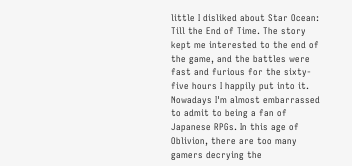little I disliked about Star Ocean: Till the End of Time. The story kept me interested to the end of the game, and the battles were fast and furious for the sixty-five hours I happily put into it. Nowadays I'm almost embarrassed to admit to being a fan of Japanese RPGs. In this age of Oblivion, there are too many gamers decrying the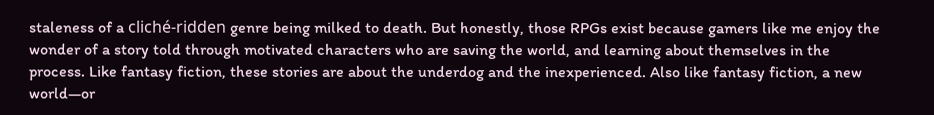staleness of a cliché-ridden genre being milked to death. But honestly, those RPGs exist because gamers like me enjoy the wonder of a story told through motivated characters who are saving the world, and learning about themselves in the process. Like fantasy fiction, these stories are about the underdog and the inexperienced. Also like fantasy fiction, a new world—or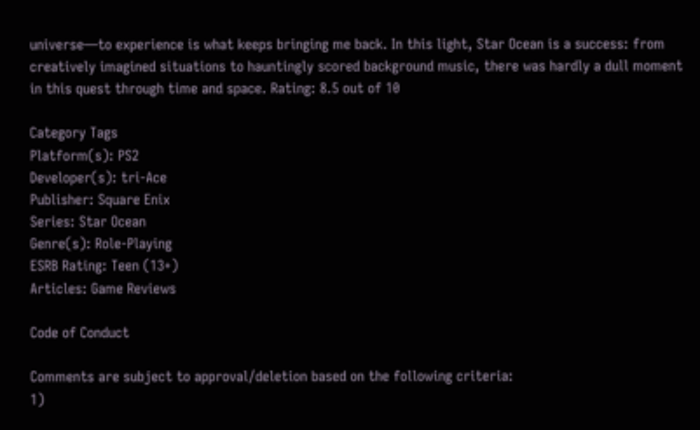universe—to experience is what keeps bringing me back. In this light, Star Ocean is a success: from creatively imagined situations to hauntingly scored background music, there was hardly a dull moment in this quest through time and space. Rating: 8.5 out of 10

Category Tags
Platform(s): PS2
Developer(s): tri-Ace
Publisher: Square Enix
Series: Star Ocean
Genre(s): Role-Playing
ESRB Rating: Teen (13+)
Articles: Game Reviews

Code of Conduct

Comments are subject to approval/deletion based on the following criteria:
1)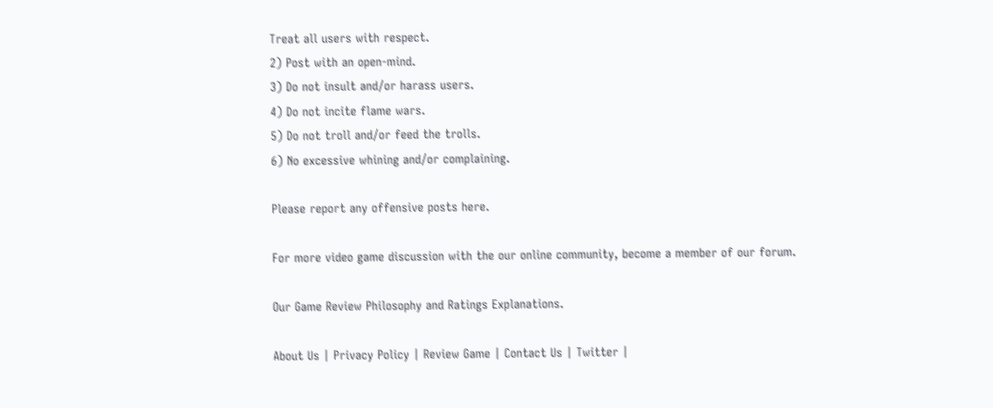Treat all users with respect.
2) Post with an open-mind.
3) Do not insult and/or harass users.
4) Do not incite flame wars.
5) Do not troll and/or feed the trolls.
6) No excessive whining and/or complaining.

Please report any offensive posts here.

For more video game discussion with the our online community, become a member of our forum.

Our Game Review Philosophy and Ratings Explanations.

About Us | Privacy Policy | Review Game | Contact Us | Twitter |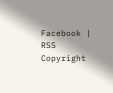Facebook |  RSS
Copyright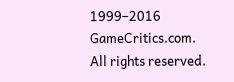1999–2016 GameCritics.com. All rights reserved.